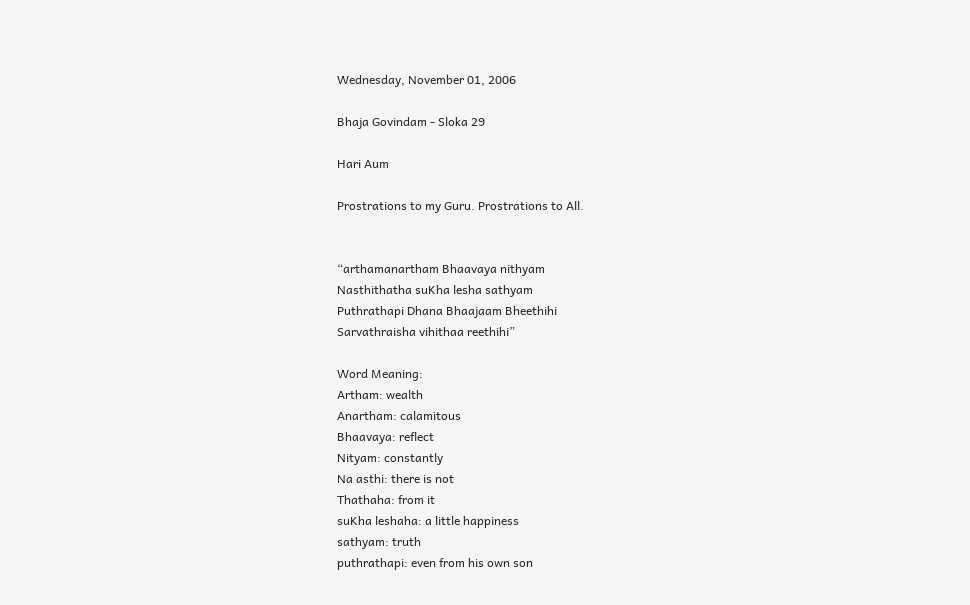Wednesday, November 01, 2006

Bhaja Govindam - Sloka 29

Hari Aum

Prostrations to my Guru. Prostrations to All.


“arthamanartham Bhaavaya nithyam
Nasthithatha suKha lesha sathyam
Puthrathapi Dhana Bhaajaam Bheethihi
Sarvathraisha vihithaa reethihi”

Word Meaning:
Artham: wealth
Anartham: calamitous
Bhaavaya: reflect
Nityam: constantly
Na asthi: there is not
Thathaha: from it
suKha leshaha: a little happiness
sathyam: truth
puthrathapi: even from his own son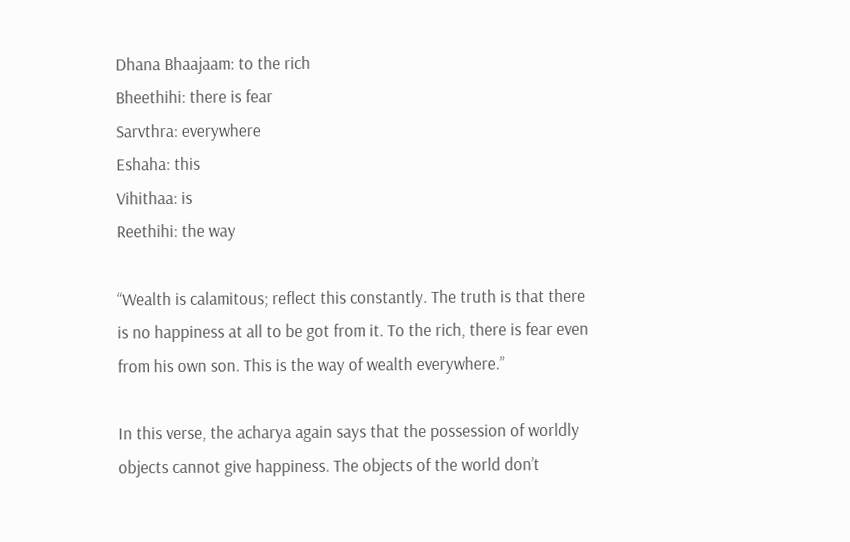Dhana Bhaajaam: to the rich
Bheethihi: there is fear
Sarvthra: everywhere
Eshaha: this
Vihithaa: is
Reethihi: the way

“Wealth is calamitous; reflect this constantly. The truth is that there is no happiness at all to be got from it. To the rich, there is fear even from his own son. This is the way of wealth everywhere.”

In this verse, the acharya again says that the possession of worldly objects cannot give happiness. The objects of the world don’t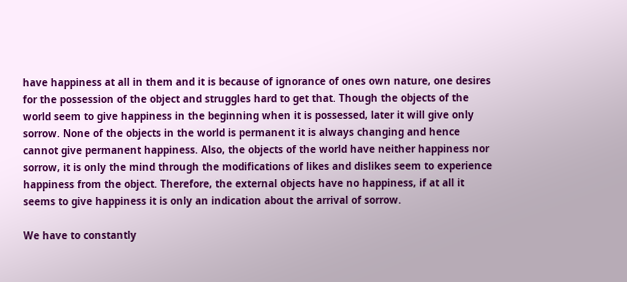have happiness at all in them and it is because of ignorance of ones own nature, one desires for the possession of the object and struggles hard to get that. Though the objects of the world seem to give happiness in the beginning when it is possessed, later it will give only sorrow. None of the objects in the world is permanent it is always changing and hence cannot give permanent happiness. Also, the objects of the world have neither happiness nor sorrow, it is only the mind through the modifications of likes and dislikes seem to experience happiness from the object. Therefore, the external objects have no happiness, if at all it seems to give happiness it is only an indication about the arrival of sorrow.

We have to constantly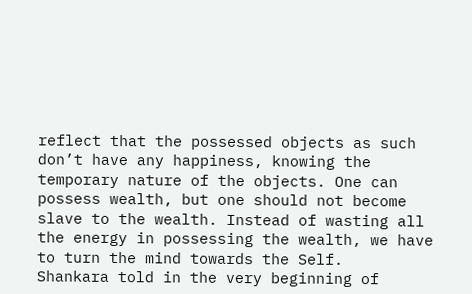reflect that the possessed objects as such don’t have any happiness, knowing the temporary nature of the objects. One can possess wealth, but one should not become slave to the wealth. Instead of wasting all the energy in possessing the wealth, we have to turn the mind towards the Self.
Shankara told in the very beginning of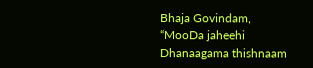Bhaja Govindam,
“MooDa jaheehi Dhanaagama thishnaam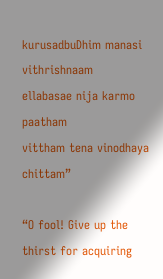kurusadbuDhim manasi vithrishnaam
ellabasae nija karmo paatham
vittham tena vinodhaya chittam”

“O fool! Give up the thirst for acquiring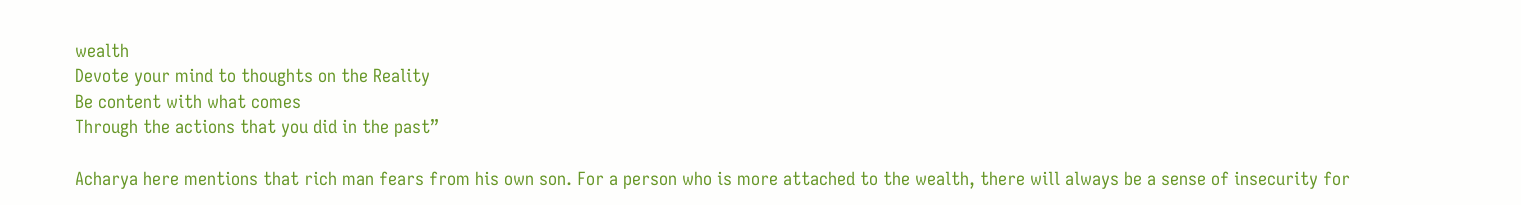wealth
Devote your mind to thoughts on the Reality
Be content with what comes
Through the actions that you did in the past”

Acharya here mentions that rich man fears from his own son. For a person who is more attached to the wealth, there will always be a sense of insecurity for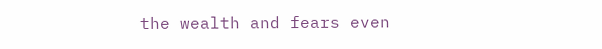the wealth and fears even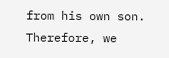from his own son. Therefore, we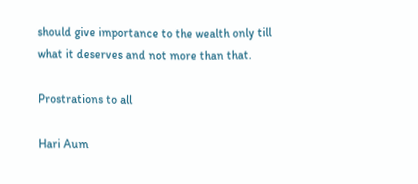should give importance to the wealth only till what it deserves and not more than that.

Prostrations to all

Hari Aum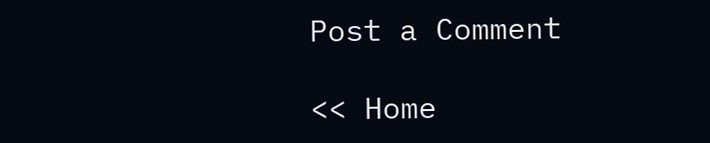Post a Comment

<< Home